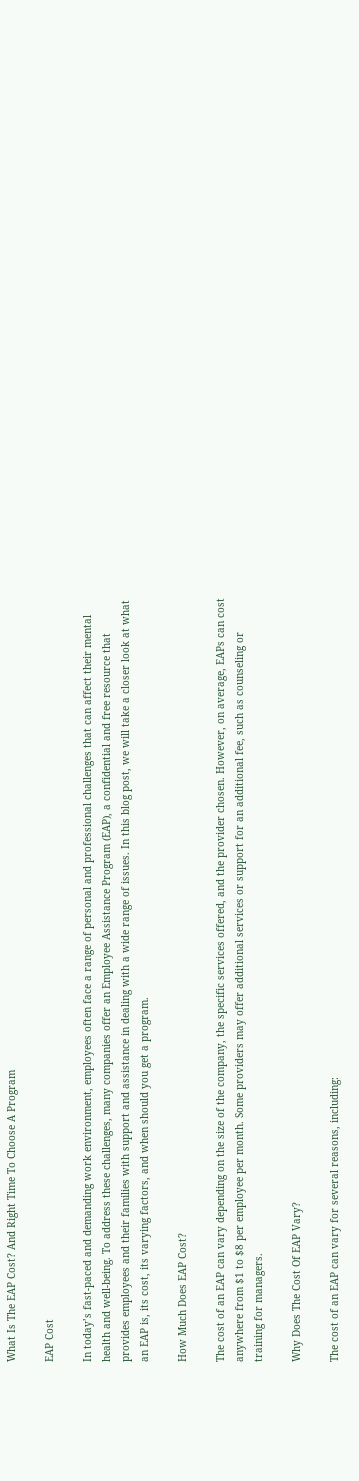What Is The EAP Cost? And Right Time To Choose A Program

EAP Cost

In today’s fast-paced and demanding work environment, employees often face a range of personal and professional challenges that can affect their mental health and well-being. To address these challenges, many companies offer an Employee Assistance Program (EAP), a confidential and free resource that provides employees and their families with support and assistance in dealing with a wide range of issues. In this blog post, we will take a closer look at what an EAP is, its cost, its varying factors, and when should you get a program.

How Much Does EAP Cost?

The cost of an EAP can vary depending on the size of the company, the specific services offered, and the provider chosen. However, on average, EAPs can cost anywhere from $1 to $8 per employee per month. Some providers may offer additional services or support for an additional fee, such as counseling or training for managers.

Why Does The Cost Of EAP Vary?

The cost of an EAP can vary for several reasons, including: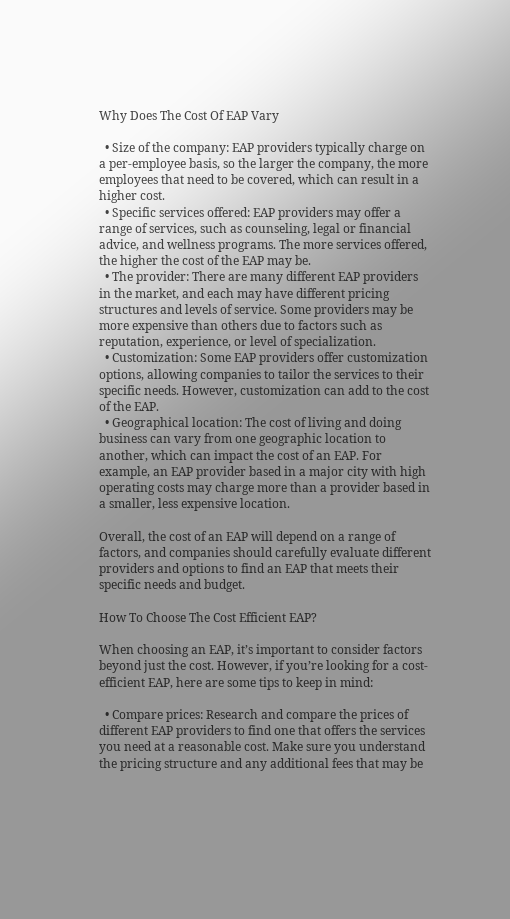Why Does The Cost Of EAP Vary

  • Size of the company: EAP providers typically charge on a per-employee basis, so the larger the company, the more employees that need to be covered, which can result in a higher cost.
  • Specific services offered: EAP providers may offer a range of services, such as counseling, legal or financial advice, and wellness programs. The more services offered, the higher the cost of the EAP may be.
  • The provider: There are many different EAP providers in the market, and each may have different pricing structures and levels of service. Some providers may be more expensive than others due to factors such as reputation, experience, or level of specialization.
  • Customization: Some EAP providers offer customization options, allowing companies to tailor the services to their specific needs. However, customization can add to the cost of the EAP.
  • Geographical location: The cost of living and doing business can vary from one geographic location to another, which can impact the cost of an EAP. For example, an EAP provider based in a major city with high operating costs may charge more than a provider based in a smaller, less expensive location.

Overall, the cost of an EAP will depend on a range of factors, and companies should carefully evaluate different providers and options to find an EAP that meets their specific needs and budget.

How To Choose The Cost Efficient EAP?

When choosing an EAP, it’s important to consider factors beyond just the cost. However, if you’re looking for a cost-efficient EAP, here are some tips to keep in mind:

  • Compare prices: Research and compare the prices of different EAP providers to find one that offers the services you need at a reasonable cost. Make sure you understand the pricing structure and any additional fees that may be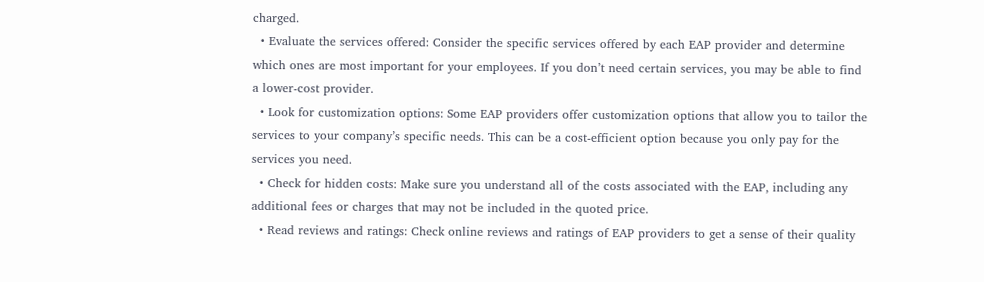charged.
  • Evaluate the services offered: Consider the specific services offered by each EAP provider and determine which ones are most important for your employees. If you don’t need certain services, you may be able to find a lower-cost provider.
  • Look for customization options: Some EAP providers offer customization options that allow you to tailor the services to your company’s specific needs. This can be a cost-efficient option because you only pay for the services you need.
  • Check for hidden costs: Make sure you understand all of the costs associated with the EAP, including any additional fees or charges that may not be included in the quoted price.
  • Read reviews and ratings: Check online reviews and ratings of EAP providers to get a sense of their quality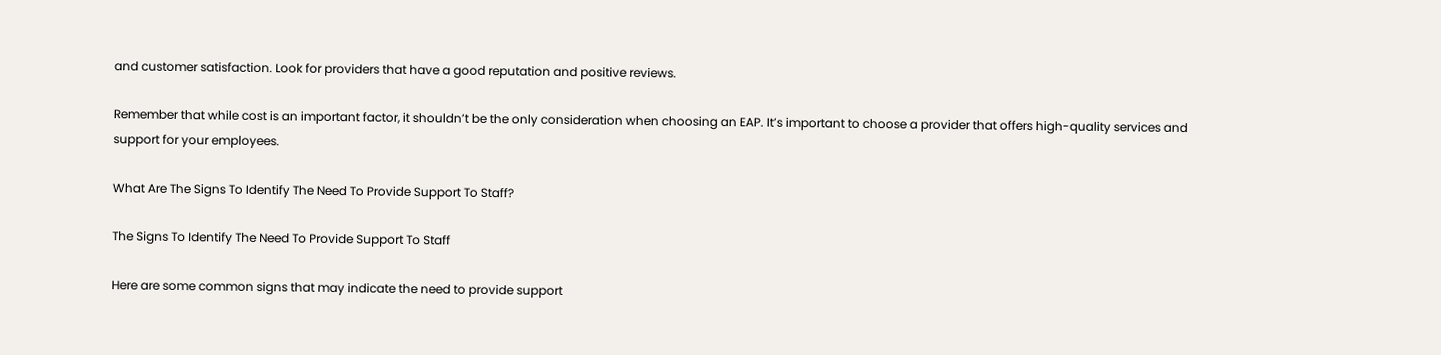and customer satisfaction. Look for providers that have a good reputation and positive reviews.

Remember that while cost is an important factor, it shouldn’t be the only consideration when choosing an EAP. It’s important to choose a provider that offers high-quality services and support for your employees.

What Are The Signs To Identify The Need To Provide Support To Staff?

The Signs To Identify The Need To Provide Support To Staff

Here are some common signs that may indicate the need to provide support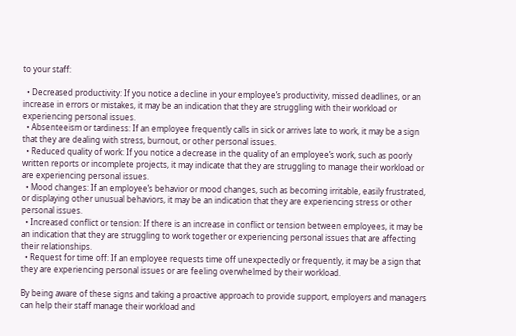to your staff:

  • Decreased productivity: If you notice a decline in your employee’s productivity, missed deadlines, or an increase in errors or mistakes, it may be an indication that they are struggling with their workload or experiencing personal issues.
  • Absenteeism or tardiness: If an employee frequently calls in sick or arrives late to work, it may be a sign that they are dealing with stress, burnout, or other personal issues.
  • Reduced quality of work: If you notice a decrease in the quality of an employee’s work, such as poorly written reports or incomplete projects, it may indicate that they are struggling to manage their workload or are experiencing personal issues.
  • Mood changes: If an employee’s behavior or mood changes, such as becoming irritable, easily frustrated, or displaying other unusual behaviors, it may be an indication that they are experiencing stress or other personal issues.
  • Increased conflict or tension: If there is an increase in conflict or tension between employees, it may be an indication that they are struggling to work together or experiencing personal issues that are affecting their relationships.
  • Request for time off: If an employee requests time off unexpectedly or frequently, it may be a sign that they are experiencing personal issues or are feeling overwhelmed by their workload.

By being aware of these signs and taking a proactive approach to provide support, employers and managers can help their staff manage their workload and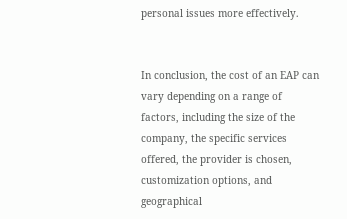personal issues more effectively.


In conclusion, the cost of an EAP can vary depending on a range of factors, including the size of the company, the specific services offered, the provider is chosen, customization options, and geographical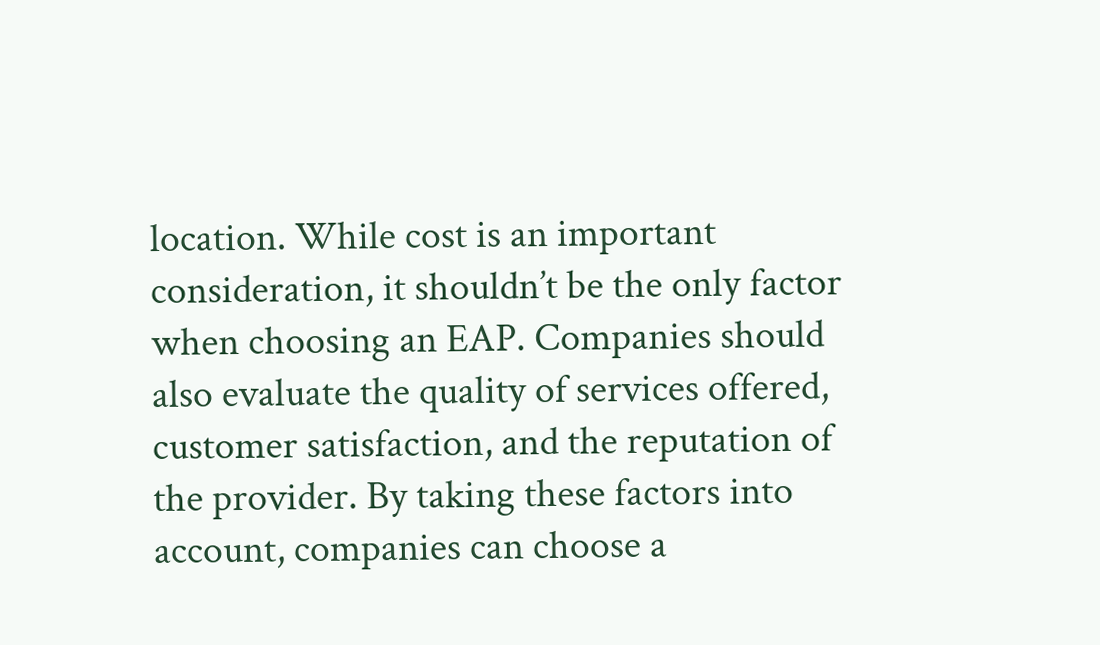location. While cost is an important consideration, it shouldn’t be the only factor when choosing an EAP. Companies should also evaluate the quality of services offered, customer satisfaction, and the reputation of the provider. By taking these factors into account, companies can choose a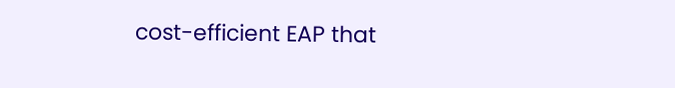cost-efficient EAP that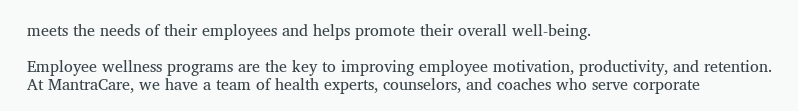meets the needs of their employees and helps promote their overall well-being.

Employee wellness programs are the key to improving employee motivation, productivity, and retention. At MantraCare, we have a team of health experts, counselors, and coaches who serve corporate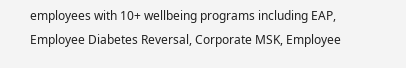employees with 10+ wellbeing programs including EAP, Employee Diabetes Reversal, Corporate MSK, Employee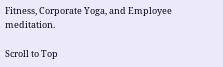Fitness, Corporate Yoga, and Employee meditation.

Scroll to Top